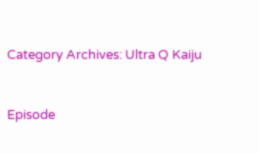Category Archives: Ultra Q Kaiju



Episode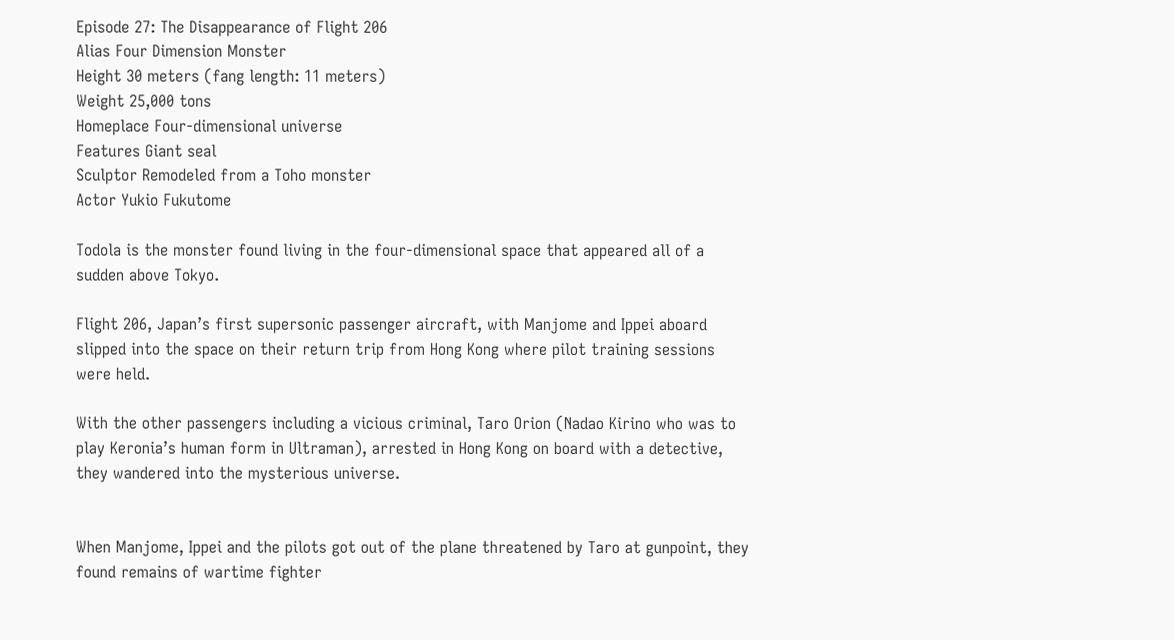Episode 27: The Disappearance of Flight 206
Alias Four Dimension Monster
Height 30 meters (fang length: 11 meters)
Weight 25,000 tons
Homeplace Four-dimensional universe
Features Giant seal
Sculptor Remodeled from a Toho monster
Actor Yukio Fukutome

Todola is the monster found living in the four-dimensional space that appeared all of a sudden above Tokyo.

Flight 206, Japan’s first supersonic passenger aircraft, with Manjome and Ippei aboard slipped into the space on their return trip from Hong Kong where pilot training sessions were held.

With the other passengers including a vicious criminal, Taro Orion (Nadao Kirino who was to play Keronia’s human form in Ultraman), arrested in Hong Kong on board with a detective, they wandered into the mysterious universe.


When Manjome, Ippei and the pilots got out of the plane threatened by Taro at gunpoint, they found remains of wartime fighter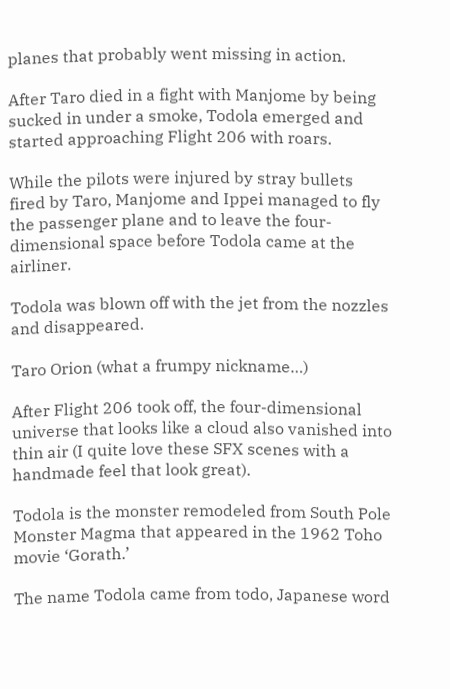planes that probably went missing in action.

After Taro died in a fight with Manjome by being sucked in under a smoke, Todola emerged and started approaching Flight 206 with roars.

While the pilots were injured by stray bullets fired by Taro, Manjome and Ippei managed to fly the passenger plane and to leave the four-dimensional space before Todola came at the airliner.

Todola was blown off with the jet from the nozzles and disappeared.

Taro Orion (what a frumpy nickname…)

After Flight 206 took off, the four-dimensional universe that looks like a cloud also vanished into thin air (I quite love these SFX scenes with a handmade feel that look great).

Todola is the monster remodeled from South Pole Monster Magma that appeared in the 1962 Toho movie ‘Gorath.’

The name Todola came from todo, Japanese word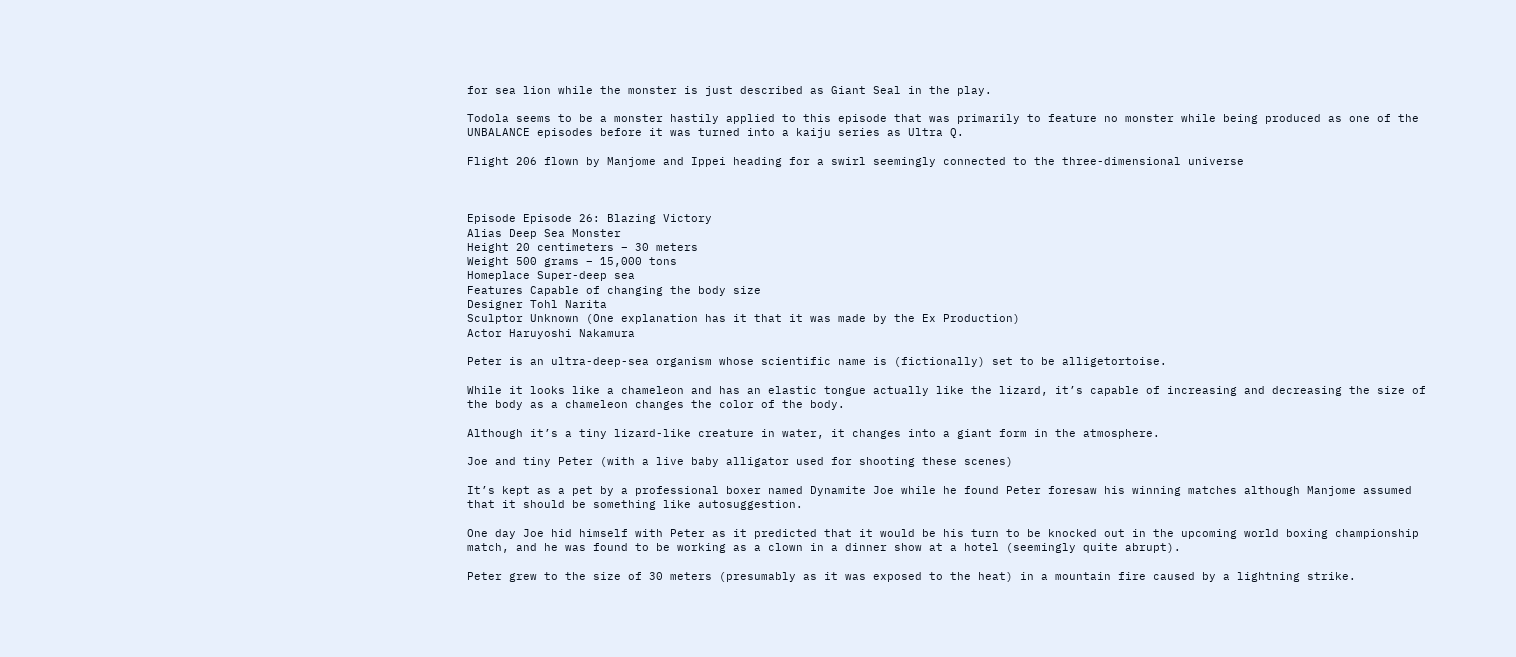for sea lion while the monster is just described as Giant Seal in the play.

Todola seems to be a monster hastily applied to this episode that was primarily to feature no monster while being produced as one of the UNBALANCE episodes before it was turned into a kaiju series as Ultra Q.

Flight 206 flown by Manjome and Ippei heading for a swirl seemingly connected to the three-dimensional universe



Episode Episode 26: Blazing Victory
Alias Deep Sea Monster
Height 20 centimeters – 30 meters
Weight 500 grams – 15,000 tons
Homeplace Super-deep sea
Features Capable of changing the body size
Designer Tohl Narita
Sculptor Unknown (One explanation has it that it was made by the Ex Production)
Actor Haruyoshi Nakamura

Peter is an ultra-deep-sea organism whose scientific name is (fictionally) set to be alligetortoise.

While it looks like a chameleon and has an elastic tongue actually like the lizard, it’s capable of increasing and decreasing the size of the body as a chameleon changes the color of the body.

Although it’s a tiny lizard-like creature in water, it changes into a giant form in the atmosphere.

Joe and tiny Peter (with a live baby alligator used for shooting these scenes)

It’s kept as a pet by a professional boxer named Dynamite Joe while he found Peter foresaw his winning matches although Manjome assumed that it should be something like autosuggestion.

One day Joe hid himself with Peter as it predicted that it would be his turn to be knocked out in the upcoming world boxing championship match, and he was found to be working as a clown in a dinner show at a hotel (seemingly quite abrupt).

Peter grew to the size of 30 meters (presumably as it was exposed to the heat) in a mountain fire caused by a lightning strike.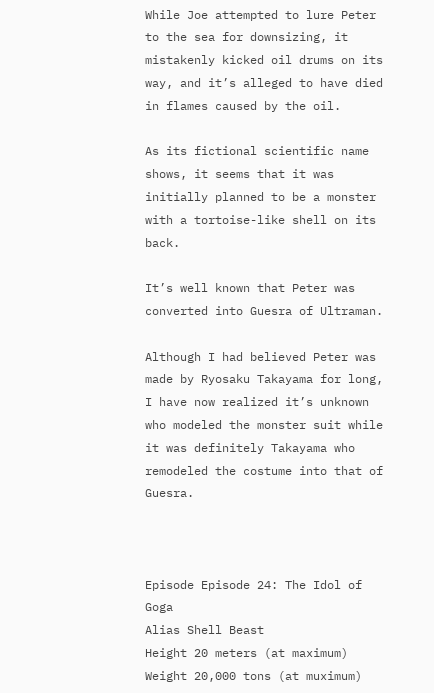While Joe attempted to lure Peter to the sea for downsizing, it mistakenly kicked oil drums on its way, and it’s alleged to have died in flames caused by the oil.

As its fictional scientific name shows, it seems that it was initially planned to be a monster with a tortoise-like shell on its back.

It’s well known that Peter was converted into Guesra of Ultraman.

Although I had believed Peter was made by Ryosaku Takayama for long, I have now realized it’s unknown who modeled the monster suit while it was definitely Takayama who remodeled the costume into that of Guesra.



Episode Episode 24: The Idol of Goga
Alias Shell Beast
Height 20 meters (at maximum)
Weight 20,000 tons (at muximum)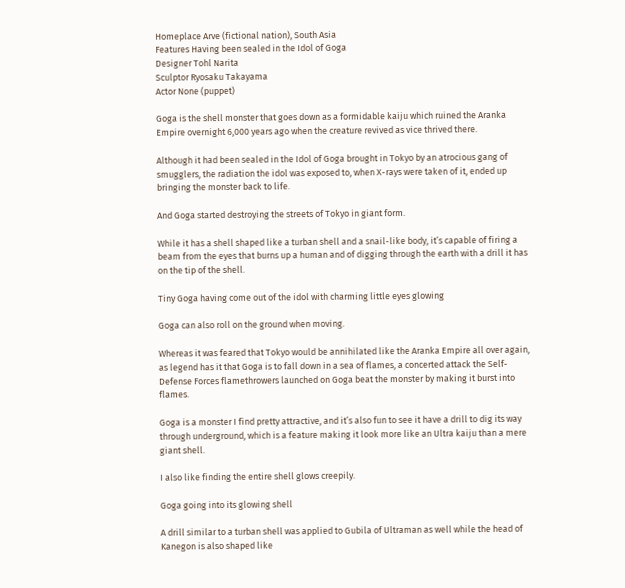Homeplace Arve (fictional nation), South Asia
Features Having been sealed in the Idol of Goga
Designer Tohl Narita
Sculptor Ryosaku Takayama
Actor None (puppet)

Goga is the shell monster that goes down as a formidable kaiju which ruined the Aranka Empire overnight 6,000 years ago when the creature revived as vice thrived there.

Although it had been sealed in the Idol of Goga brought in Tokyo by an atrocious gang of smugglers, the radiation the idol was exposed to, when X-rays were taken of it, ended up bringing the monster back to life.

And Goga started destroying the streets of Tokyo in giant form.

While it has a shell shaped like a turban shell and a snail-like body, it’s capable of firing a beam from the eyes that burns up a human and of digging through the earth with a drill it has on the tip of the shell.

Tiny Goga having come out of the idol with charming little eyes glowing

Goga can also roll on the ground when moving.

Whereas it was feared that Tokyo would be annihilated like the Aranka Empire all over again, as legend has it that Goga is to fall down in a sea of flames, a concerted attack the Self-Defense Forces flamethrowers launched on Goga beat the monster by making it burst into flames.

Goga is a monster I find pretty attractive, and it’s also fun to see it have a drill to dig its way through underground, which is a feature making it look more like an Ultra kaiju than a mere giant shell.

I also like finding the entire shell glows creepily.

Goga going into its glowing shell

A drill similar to a turban shell was applied to Gubila of Ultraman as well while the head of Kanegon is also shaped like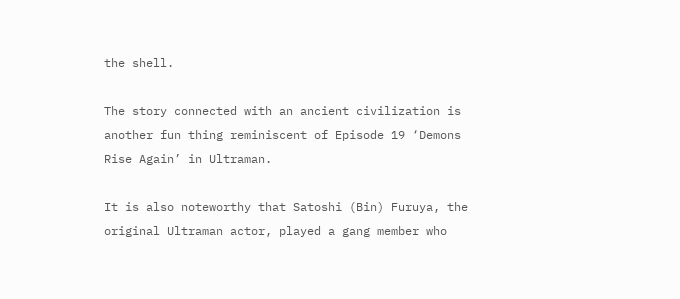the shell.

The story connected with an ancient civilization is another fun thing reminiscent of Episode 19 ‘Demons Rise Again’ in Ultraman.

It is also noteworthy that Satoshi (Bin) Furuya, the original Ultraman actor, played a gang member who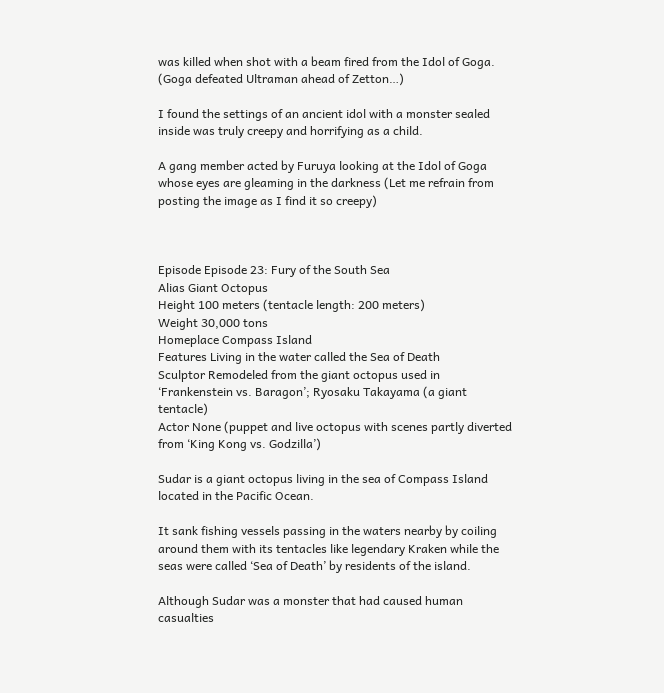was killed when shot with a beam fired from the Idol of Goga. (Goga defeated Ultraman ahead of Zetton…)

I found the settings of an ancient idol with a monster sealed inside was truly creepy and horrifying as a child.

A gang member acted by Furuya looking at the Idol of Goga whose eyes are gleaming in the darkness (Let me refrain from posting the image as I find it so creepy)



Episode Episode 23: Fury of the South Sea
Alias Giant Octopus
Height 100 meters (tentacle length: 200 meters)
Weight 30,000 tons
Homeplace Compass Island
Features Living in the water called the Sea of Death
Sculptor Remodeled from the giant octopus used in ‘Frankenstein vs. Baragon’; Ryosaku Takayama (a giant tentacle)
Actor None (puppet and live octopus with scenes partly diverted from ‘King Kong vs. Godzilla’)

Sudar is a giant octopus living in the sea of Compass Island located in the Pacific Ocean.

It sank fishing vessels passing in the waters nearby by coiling around them with its tentacles like legendary Kraken while the seas were called ‘Sea of Death’ by residents of the island.

Although Sudar was a monster that had caused human casualties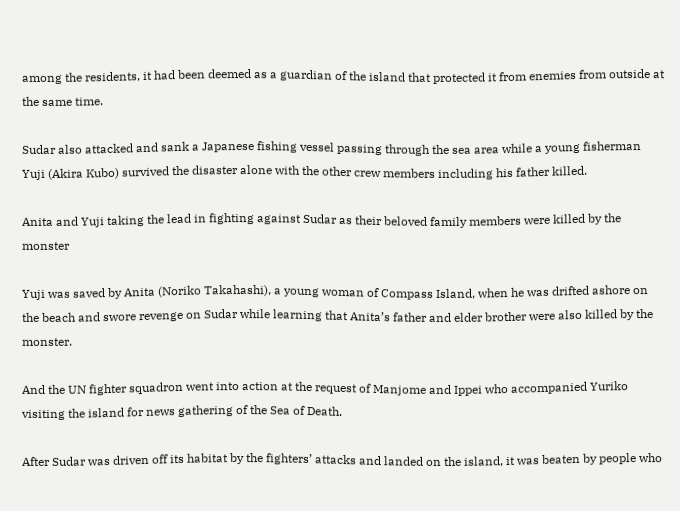among the residents, it had been deemed as a guardian of the island that protected it from enemies from outside at the same time.

Sudar also attacked and sank a Japanese fishing vessel passing through the sea area while a young fisherman Yuji (Akira Kubo) survived the disaster alone with the other crew members including his father killed.

Anita and Yuji taking the lead in fighting against Sudar as their beloved family members were killed by the monster

Yuji was saved by Anita (Noriko Takahashi), a young woman of Compass Island, when he was drifted ashore on the beach and swore revenge on Sudar while learning that Anita’s father and elder brother were also killed by the monster.

And the UN fighter squadron went into action at the request of Manjome and Ippei who accompanied Yuriko visiting the island for news gathering of the Sea of Death.

After Sudar was driven off its habitat by the fighters’ attacks and landed on the island, it was beaten by people who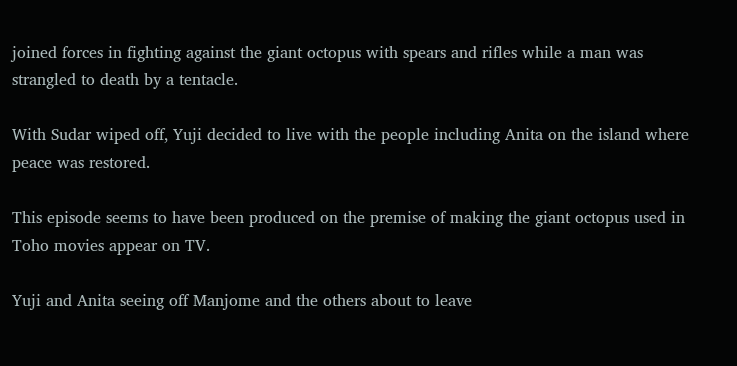joined forces in fighting against the giant octopus with spears and rifles while a man was strangled to death by a tentacle.

With Sudar wiped off, Yuji decided to live with the people including Anita on the island where peace was restored.

This episode seems to have been produced on the premise of making the giant octopus used in Toho movies appear on TV.

Yuji and Anita seeing off Manjome and the others about to leave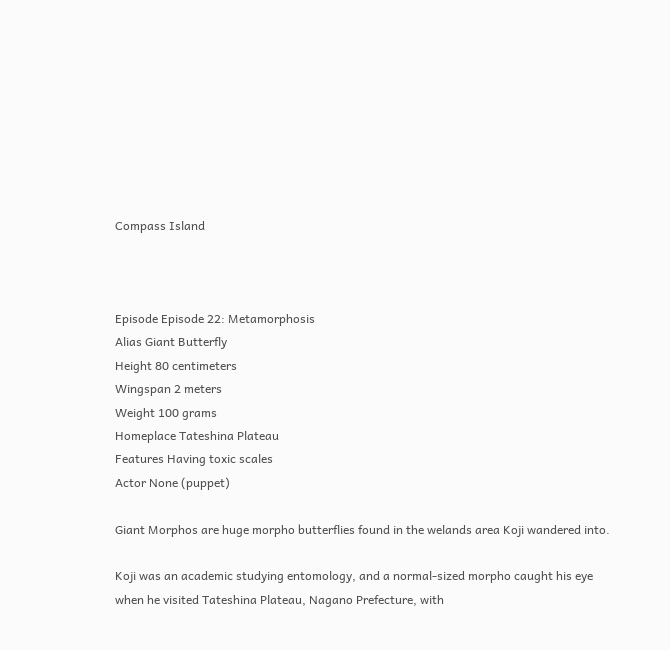Compass Island



Episode Episode 22: Metamorphosis
Alias Giant Butterfly
Height 80 centimeters
Wingspan 2 meters
Weight 100 grams
Homeplace Tateshina Plateau
Features Having toxic scales
Actor None (puppet)

Giant Morphos are huge morpho butterflies found in the welands area Koji wandered into.

Koji was an academic studying entomology, and a normal-sized morpho caught his eye when he visited Tateshina Plateau, Nagano Prefecture, with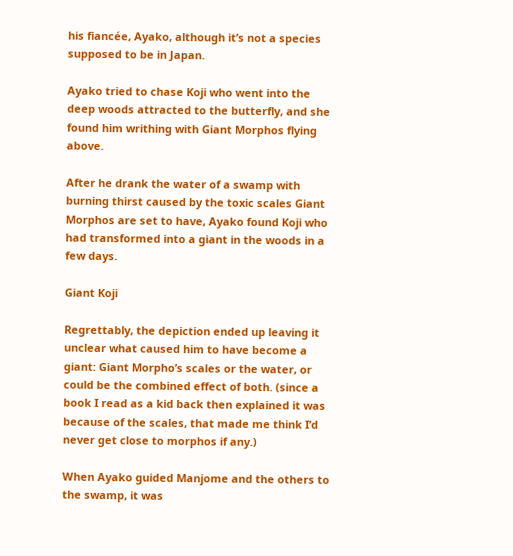his fiancée, Ayako, although it’s not a species supposed to be in Japan.

Ayako tried to chase Koji who went into the deep woods attracted to the butterfly, and she found him writhing with Giant Morphos flying above.

After he drank the water of a swamp with burning thirst caused by the toxic scales Giant Morphos are set to have, Ayako found Koji who had transformed into a giant in the woods in a few days.

Giant Koji

Regrettably, the depiction ended up leaving it unclear what caused him to have become a giant: Giant Morpho’s scales or the water, or could be the combined effect of both. (since a book I read as a kid back then explained it was because of the scales, that made me think I’d never get close to morphos if any.)

When Ayako guided Manjome and the others to the swamp, it was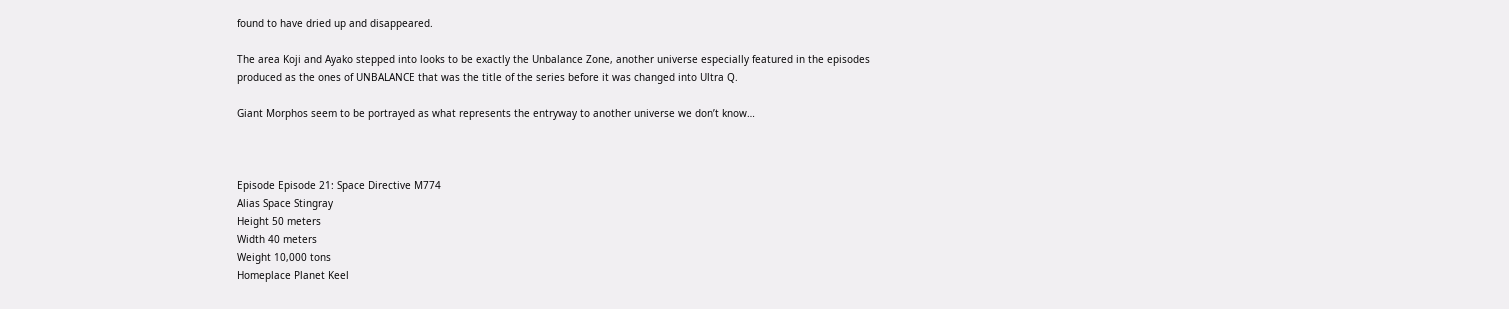found to have dried up and disappeared.

The area Koji and Ayako stepped into looks to be exactly the Unbalance Zone, another universe especially featured in the episodes produced as the ones of UNBALANCE that was the title of the series before it was changed into Ultra Q.

Giant Morphos seem to be portrayed as what represents the entryway to another universe we don’t know…



Episode Episode 21: Space Directive M774
Alias Space Stingray
Height 50 meters
Width 40 meters
Weight 10,000 tons
Homeplace Planet Keel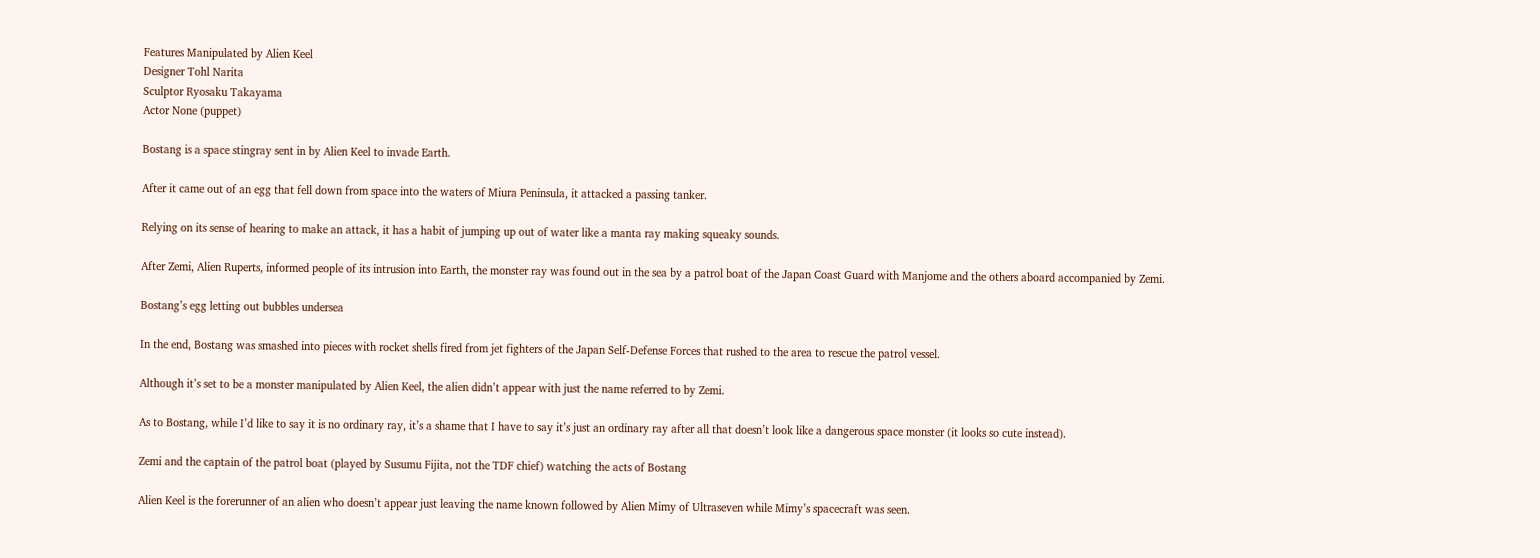Features Manipulated by Alien Keel
Designer Tohl Narita
Sculptor Ryosaku Takayama
Actor None (puppet)

Bostang is a space stingray sent in by Alien Keel to invade Earth.

After it came out of an egg that fell down from space into the waters of Miura Peninsula, it attacked a passing tanker.

Relying on its sense of hearing to make an attack, it has a habit of jumping up out of water like a manta ray making squeaky sounds.

After Zemi, Alien Ruperts, informed people of its intrusion into Earth, the monster ray was found out in the sea by a patrol boat of the Japan Coast Guard with Manjome and the others aboard accompanied by Zemi.

Bostang’s egg letting out bubbles undersea

In the end, Bostang was smashed into pieces with rocket shells fired from jet fighters of the Japan Self-Defense Forces that rushed to the area to rescue the patrol vessel.

Although it’s set to be a monster manipulated by Alien Keel, the alien didn’t appear with just the name referred to by Zemi.

As to Bostang, while I’d like to say it is no ordinary ray, it’s a shame that I have to say it’s just an ordinary ray after all that doesn’t look like a dangerous space monster (it looks so cute instead).

Zemi and the captain of the patrol boat (played by Susumu Fijita, not the TDF chief) watching the acts of Bostang

Alien Keel is the forerunner of an alien who doesn’t appear just leaving the name known followed by Alien Mimy of Ultraseven while Mimy’s spacecraft was seen.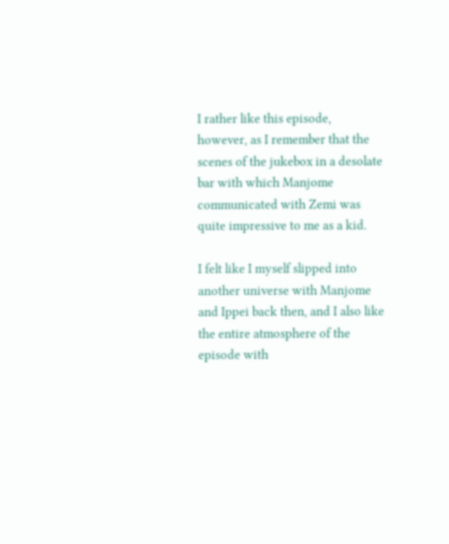I rather like this episode, however, as I remember that the scenes of the jukebox in a desolate bar with which Manjome communicated with Zemi was quite impressive to me as a kid.

I felt like I myself slipped into another universe with Manjome and Ippei back then, and I also like the entire atmosphere of the episode with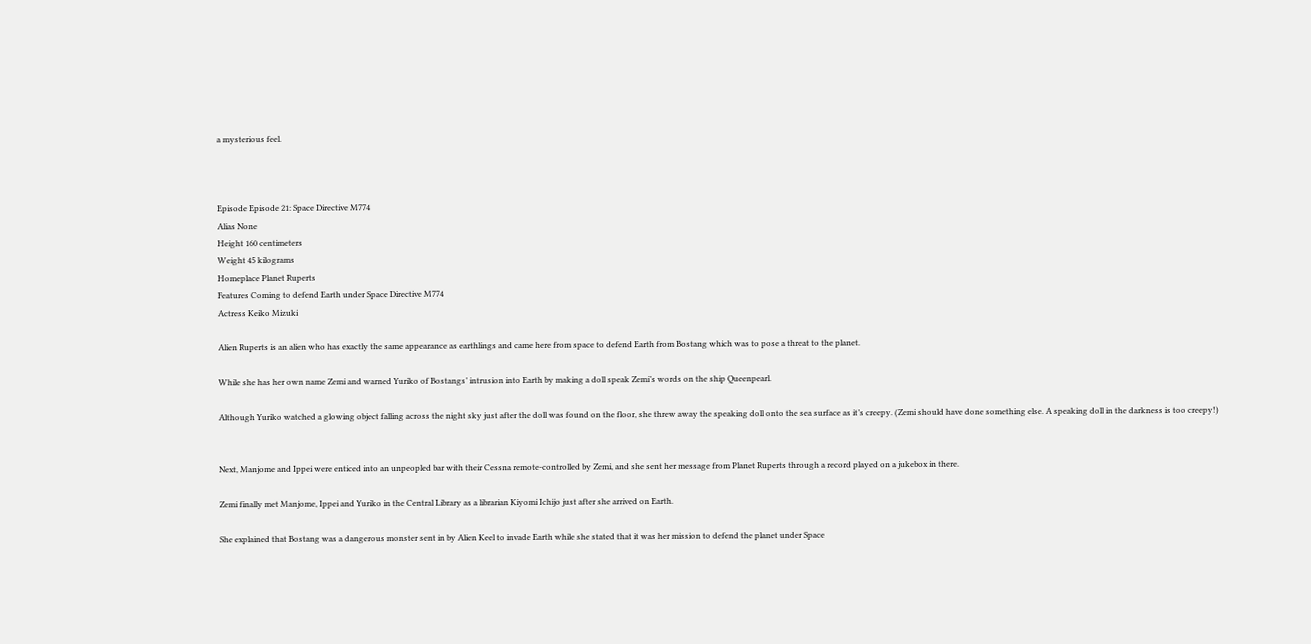a mysterious feel.



Episode Episode 21: Space Directive M774
Alias None
Height 160 centimeters
Weight 45 kilograms
Homeplace Planet Ruperts
Features Coming to defend Earth under Space Directive M774
Actress Keiko Mizuki

Alien Ruperts is an alien who has exactly the same appearance as earthlings and came here from space to defend Earth from Bostang which was to pose a threat to the planet.

While she has her own name Zemi and warned Yuriko of Bostangs’ intrusion into Earth by making a doll speak Zemi’s words on the ship Queenpearl.

Although Yuriko watched a glowing object falling across the night sky just after the doll was found on the floor, she threw away the speaking doll onto the sea surface as it’s creepy. (Zemi should have done something else. A speaking doll in the darkness is too creepy!)


Next, Manjome and Ippei were enticed into an unpeopled bar with their Cessna remote-controlled by Zemi, and she sent her message from Planet Ruperts through a record played on a jukebox in there.

Zemi finally met Manjome, Ippei and Yuriko in the Central Library as a librarian Kiyomi Ichijo just after she arrived on Earth.

She explained that Bostang was a dangerous monster sent in by Alien Keel to invade Earth while she stated that it was her mission to defend the planet under Space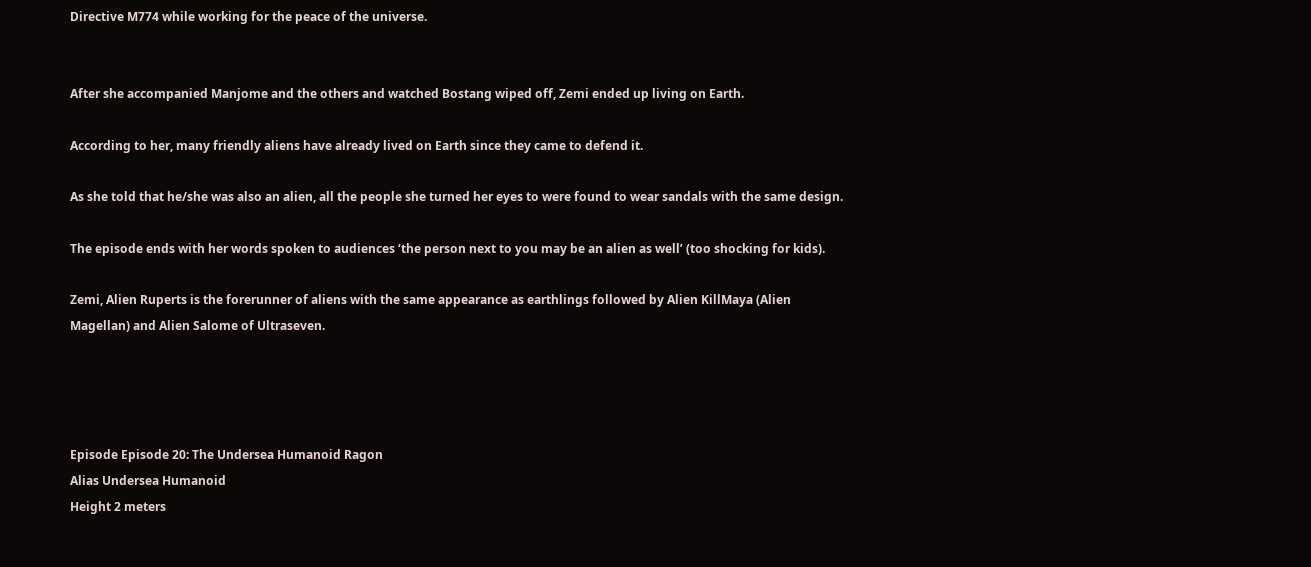Directive M774 while working for the peace of the universe.


After she accompanied Manjome and the others and watched Bostang wiped off, Zemi ended up living on Earth.

According to her, many friendly aliens have already lived on Earth since they came to defend it.

As she told that he/she was also an alien, all the people she turned her eyes to were found to wear sandals with the same design.

The episode ends with her words spoken to audiences ‘the person next to you may be an alien as well’ (too shocking for kids).

Zemi, Alien Ruperts is the forerunner of aliens with the same appearance as earthlings followed by Alien KillMaya (Alien Magellan) and Alien Salome of Ultraseven.




Episode Episode 20: The Undersea Humanoid Ragon
Alias Undersea Humanoid
Height 2 meters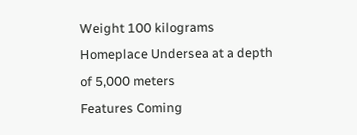Weight 100 kilograms
Homeplace Undersea at a depth of 5,000 meters
Features Coming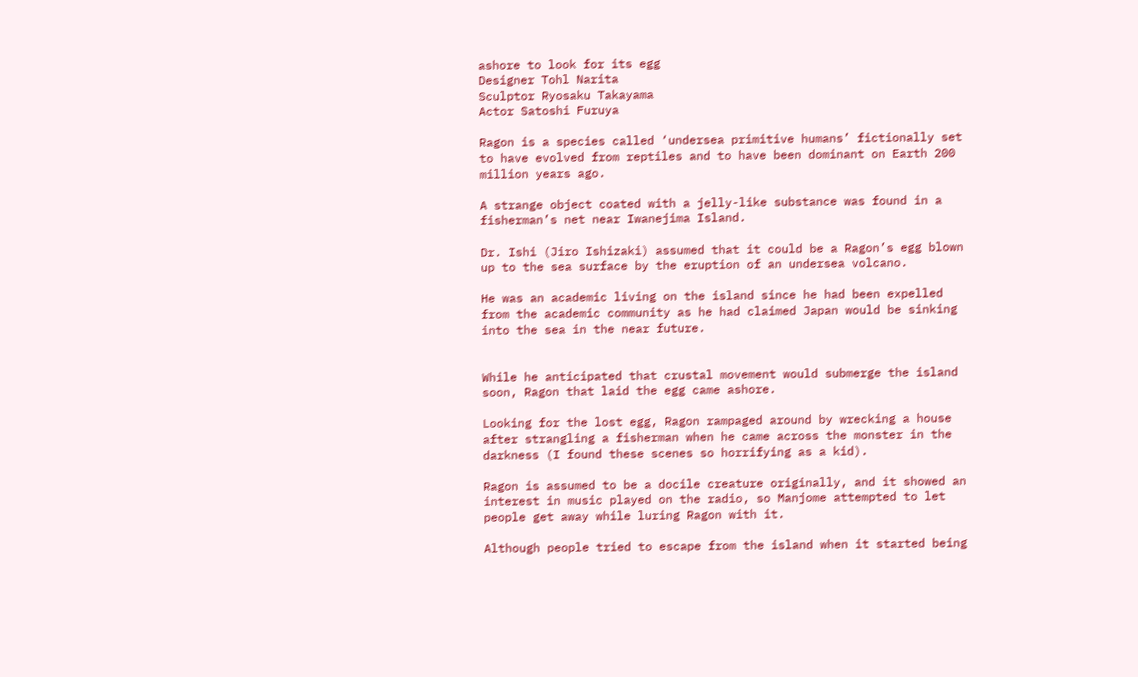ashore to look for its egg
Designer Tohl Narita
Sculptor Ryosaku Takayama
Actor Satoshi Furuya

Ragon is a species called ‘undersea primitive humans’ fictionally set to have evolved from reptiles and to have been dominant on Earth 200 million years ago.

A strange object coated with a jelly-like substance was found in a fisherman’s net near Iwanejima Island.

Dr. Ishi (Jiro Ishizaki) assumed that it could be a Ragon’s egg blown up to the sea surface by the eruption of an undersea volcano.

He was an academic living on the island since he had been expelled from the academic community as he had claimed Japan would be sinking into the sea in the near future.


While he anticipated that crustal movement would submerge the island soon, Ragon that laid the egg came ashore.

Looking for the lost egg, Ragon rampaged around by wrecking a house after strangling a fisherman when he came across the monster in the darkness (I found these scenes so horrifying as a kid).

Ragon is assumed to be a docile creature originally, and it showed an interest in music played on the radio, so Manjome attempted to let people get away while luring Ragon with it.

Although people tried to escape from the island when it started being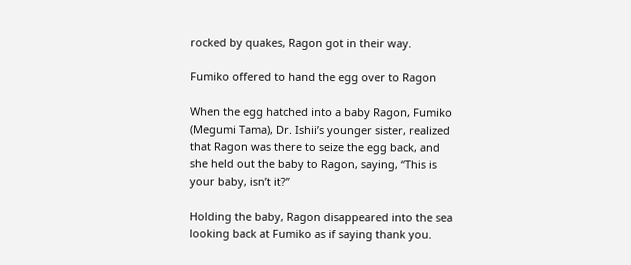rocked by quakes, Ragon got in their way.

Fumiko offered to hand the egg over to Ragon

When the egg hatched into a baby Ragon, Fumiko (Megumi Tama), Dr. Ishii’s younger sister, realized that Ragon was there to seize the egg back, and she held out the baby to Ragon, saying, “This is your baby, isn’t it?”

Holding the baby, Ragon disappeared into the sea looking back at Fumiko as if saying thank you.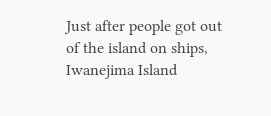Just after people got out of the island on ships, Iwanejima Island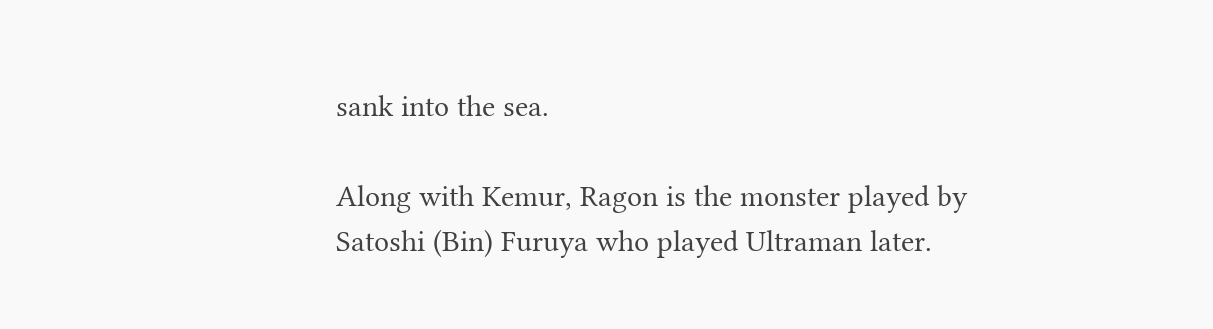sank into the sea.

Along with Kemur, Ragon is the monster played by Satoshi (Bin) Furuya who played Ultraman later.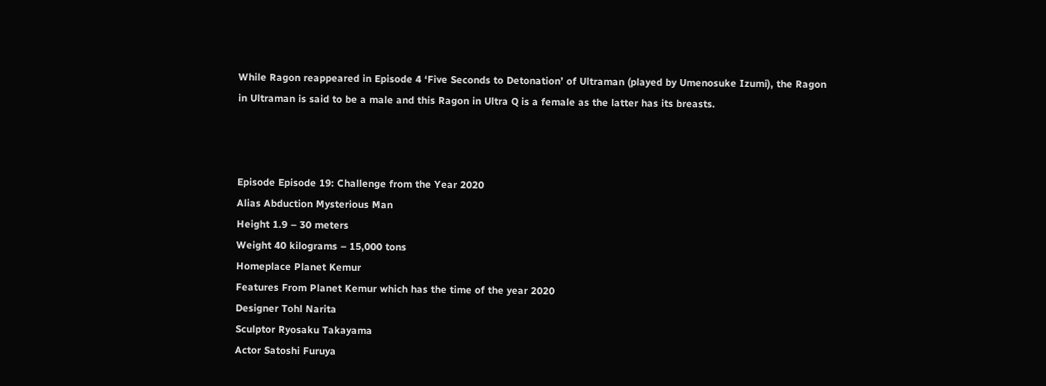While Ragon reappeared in Episode 4 ‘Five Seconds to Detonation’ of Ultraman (played by Umenosuke Izumi), the Ragon in Ultraman is said to be a male and this Ragon in Ultra Q is a female as the latter has its breasts.



Episode Episode 19: Challenge from the Year 2020
Alias Abduction Mysterious Man
Height 1.9 – 30 meters
Weight 40 kilograms – 15,000 tons
Homeplace Planet Kemur
Features From Planet Kemur which has the time of the year 2020
Designer Tohl Narita
Sculptor Ryosaku Takayama
Actor Satoshi Furuya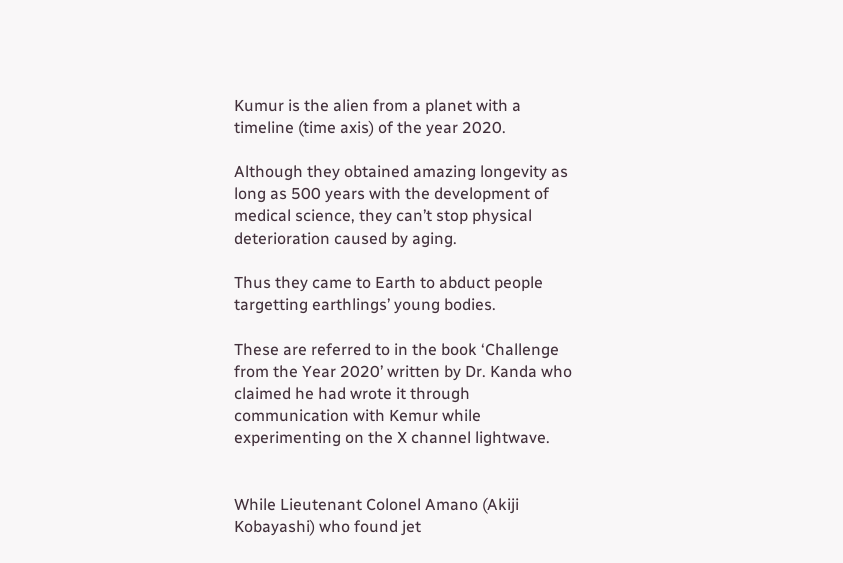Kumur is the alien from a planet with a timeline (time axis) of the year 2020.

Although they obtained amazing longevity as long as 500 years with the development of medical science, they can’t stop physical deterioration caused by aging.

Thus they came to Earth to abduct people targetting earthlings’ young bodies.

These are referred to in the book ‘Challenge from the Year 2020’ written by Dr. Kanda who claimed he had wrote it through communication with Kemur while experimenting on the X channel lightwave.


While Lieutenant Colonel Amano (Akiji Kobayashi) who found jet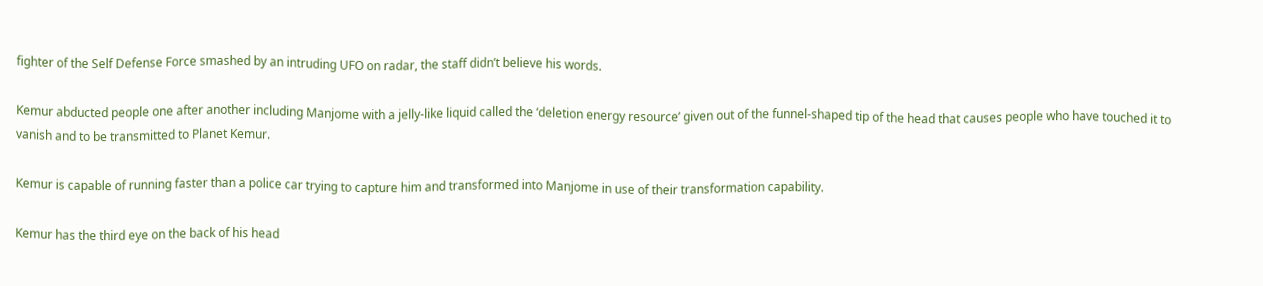fighter of the Self Defense Force smashed by an intruding UFO on radar, the staff didn’t believe his words.

Kemur abducted people one after another including Manjome with a jelly-like liquid called the ‘deletion energy resource’ given out of the funnel-shaped tip of the head that causes people who have touched it to vanish and to be transmitted to Planet Kemur.

Kemur is capable of running faster than a police car trying to capture him and transformed into Manjome in use of their transformation capability.

Kemur has the third eye on the back of his head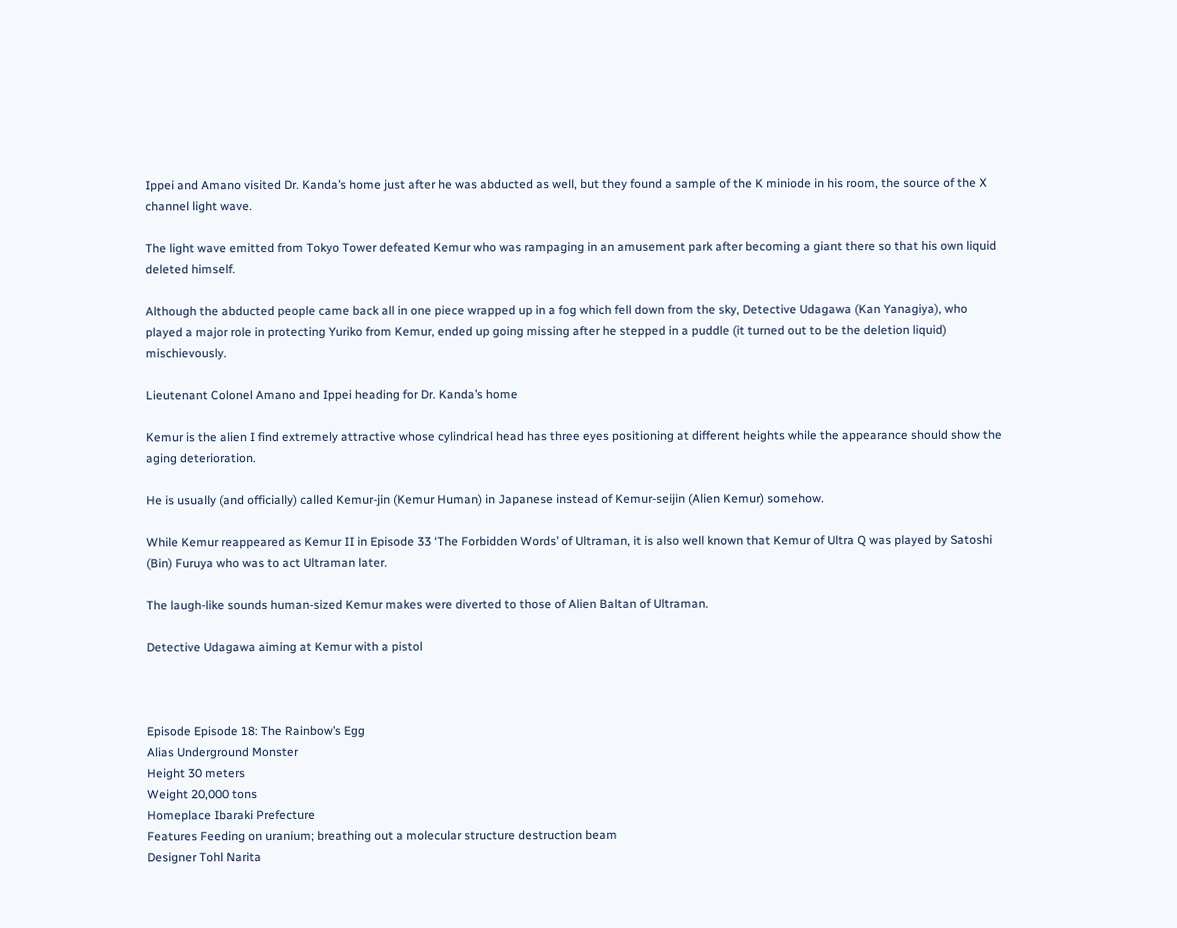Ippei and Amano visited Dr. Kanda’s home just after he was abducted as well, but they found a sample of the K miniode in his room, the source of the X channel light wave.

The light wave emitted from Tokyo Tower defeated Kemur who was rampaging in an amusement park after becoming a giant there so that his own liquid deleted himself.

Although the abducted people came back all in one piece wrapped up in a fog which fell down from the sky, Detective Udagawa (Kan Yanagiya), who played a major role in protecting Yuriko from Kemur, ended up going missing after he stepped in a puddle (it turned out to be the deletion liquid) mischievously.

Lieutenant Colonel Amano and Ippei heading for Dr. Kanda’s home

Kemur is the alien I find extremely attractive whose cylindrical head has three eyes positioning at different heights while the appearance should show the aging deterioration.

He is usually (and officially) called Kemur-jin (Kemur Human) in Japanese instead of Kemur-seijin (Alien Kemur) somehow.

While Kemur reappeared as Kemur II in Episode 33 ‘The Forbidden Words’ of Ultraman, it is also well known that Kemur of Ultra Q was played by Satoshi (Bin) Furuya who was to act Ultraman later.

The laugh-like sounds human-sized Kemur makes were diverted to those of Alien Baltan of Ultraman.

Detective Udagawa aiming at Kemur with a pistol



Episode Episode 18: The Rainbow’s Egg
Alias Underground Monster
Height 30 meters
Weight 20,000 tons
Homeplace Ibaraki Prefecture
Features Feeding on uranium; breathing out a molecular structure destruction beam
Designer Tohl Narita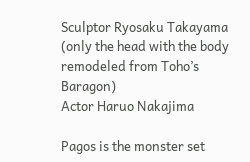Sculptor Ryosaku Takayama (only the head with the body remodeled from Toho’s Baragon)
Actor Haruo Nakajima

Pagos is the monster set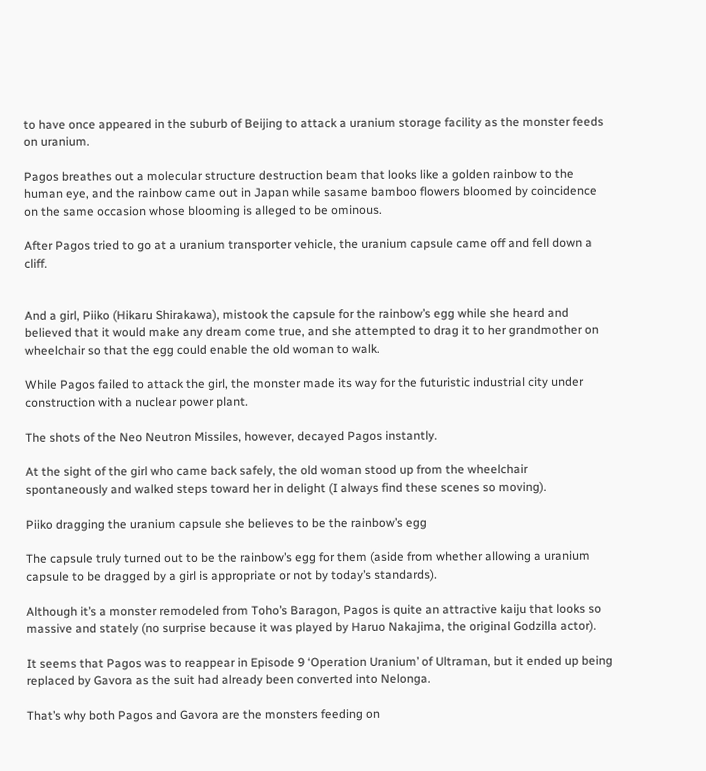to have once appeared in the suburb of Beijing to attack a uranium storage facility as the monster feeds on uranium.

Pagos breathes out a molecular structure destruction beam that looks like a golden rainbow to the human eye, and the rainbow came out in Japan while sasame bamboo flowers bloomed by coincidence on the same occasion whose blooming is alleged to be ominous.

After Pagos tried to go at a uranium transporter vehicle, the uranium capsule came off and fell down a cliff.


And a girl, Piiko (Hikaru Shirakawa), mistook the capsule for the rainbow’s egg while she heard and believed that it would make any dream come true, and she attempted to drag it to her grandmother on wheelchair so that the egg could enable the old woman to walk.

While Pagos failed to attack the girl, the monster made its way for the futuristic industrial city under construction with a nuclear power plant.

The shots of the Neo Neutron Missiles, however, decayed Pagos instantly.

At the sight of the girl who came back safely, the old woman stood up from the wheelchair spontaneously and walked steps toward her in delight (I always find these scenes so moving).

Piiko dragging the uranium capsule she believes to be the rainbow’s egg

The capsule truly turned out to be the rainbow’s egg for them (aside from whether allowing a uranium capsule to be dragged by a girl is appropriate or not by today’s standards).

Although it’s a monster remodeled from Toho’s Baragon, Pagos is quite an attractive kaiju that looks so massive and stately (no surprise because it was played by Haruo Nakajima, the original Godzilla actor).

It seems that Pagos was to reappear in Episode 9 ‘Operation Uranium’ of Ultraman, but it ended up being replaced by Gavora as the suit had already been converted into Nelonga.

That’s why both Pagos and Gavora are the monsters feeding on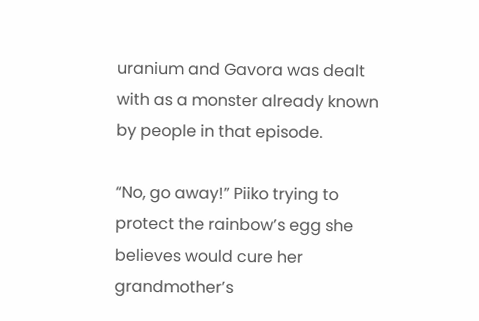uranium and Gavora was dealt with as a monster already known by people in that episode.

“No, go away!” Piiko trying to protect the rainbow’s egg she believes would cure her grandmother’s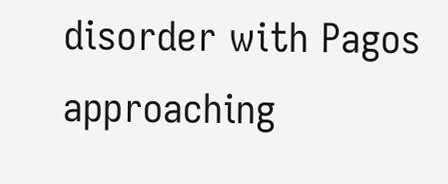disorder with Pagos approaching